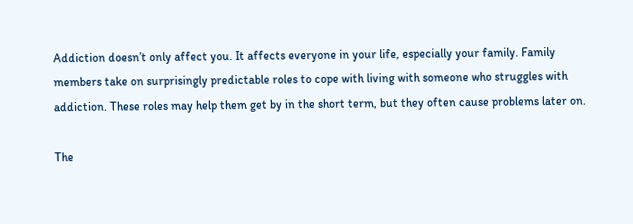Addiction doesn’t only affect you. It affects everyone in your life, especially your family. Family members take on surprisingly predictable roles to cope with living with someone who struggles with addiction. These roles may help them get by in the short term, but they often cause problems later on.

The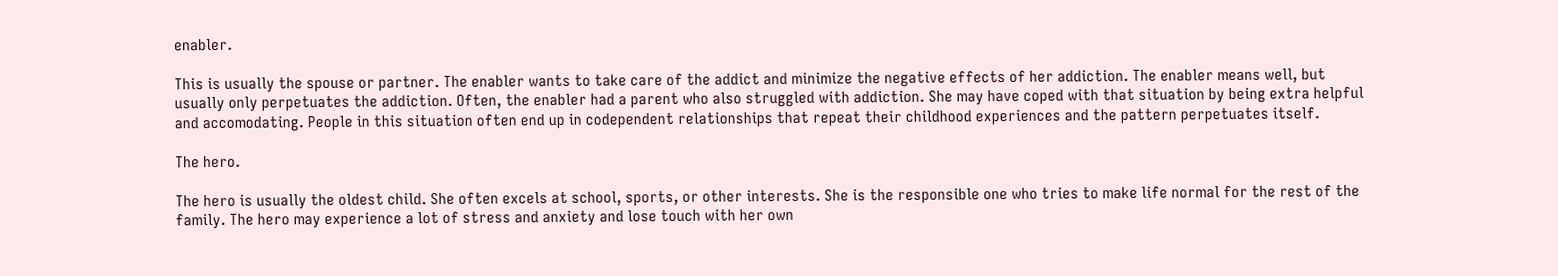enabler.

This is usually the spouse or partner. The enabler wants to take care of the addict and minimize the negative effects of her addiction. The enabler means well, but usually only perpetuates the addiction. Often, the enabler had a parent who also struggled with addiction. She may have coped with that situation by being extra helpful and accomodating. People in this situation often end up in codependent relationships that repeat their childhood experiences and the pattern perpetuates itself.

The hero.

The hero is usually the oldest child. She often excels at school, sports, or other interests. She is the responsible one who tries to make life normal for the rest of the family. The hero may experience a lot of stress and anxiety and lose touch with her own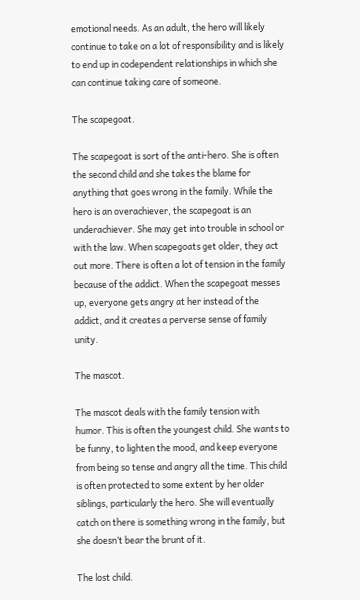emotional needs. As an adult, the hero will likely continue to take on a lot of responsibility and is likely to end up in codependent relationships in which she can continue taking care of someone.

The scapegoat.

The scapegoat is sort of the anti-hero. She is often the second child and she takes the blame for anything that goes wrong in the family. While the hero is an overachiever, the scapegoat is an underachiever. She may get into trouble in school or with the law. When scapegoats get older, they act out more. There is often a lot of tension in the family because of the addict. When the scapegoat messes up, everyone gets angry at her instead of the addict, and it creates a perverse sense of family unity.

The mascot.

The mascot deals with the family tension with humor. This is often the youngest child. She wants to be funny, to lighten the mood, and keep everyone from being so tense and angry all the time. This child is often protected to some extent by her older siblings, particularly the hero. She will eventually catch on there is something wrong in the family, but she doesn’t bear the brunt of it.

The lost child.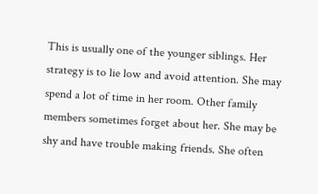This is usually one of the younger siblings. Her strategy is to lie low and avoid attention. She may spend a lot of time in her room. Other family members sometimes forget about her. She may be shy and have trouble making friends. She often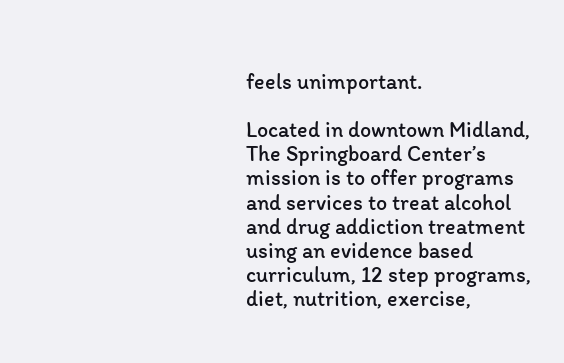feels unimportant.

Located in downtown Midland, The Springboard Center’s mission is to offer programs and services to treat alcohol and drug addiction treatment using an evidence based curriculum, 12 step programs, diet, nutrition, exercise,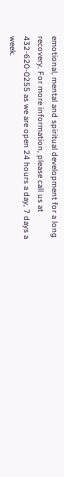emotional, mental and spiritual development for a long recovery. For more information, please call us at 432-620-0255 as we are open 24 hours a day, 7 days a week.